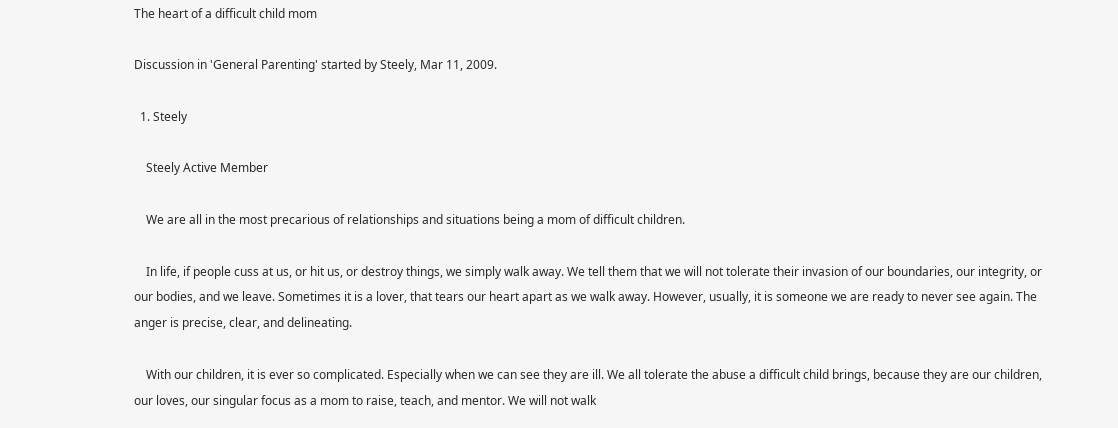The heart of a difficult child mom

Discussion in 'General Parenting' started by Steely, Mar 11, 2009.

  1. Steely

    Steely Active Member

    We are all in the most precarious of relationships and situations being a mom of difficult children.

    In life, if people cuss at us, or hit us, or destroy things, we simply walk away. We tell them that we will not tolerate their invasion of our boundaries, our integrity, or our bodies, and we leave. Sometimes it is a lover, that tears our heart apart as we walk away. However, usually, it is someone we are ready to never see again. The anger is precise, clear, and delineating.

    With our children, it is ever so complicated. Especially when we can see they are ill. We all tolerate the abuse a difficult child brings, because they are our children, our loves, our singular focus as a mom to raise, teach, and mentor. We will not walk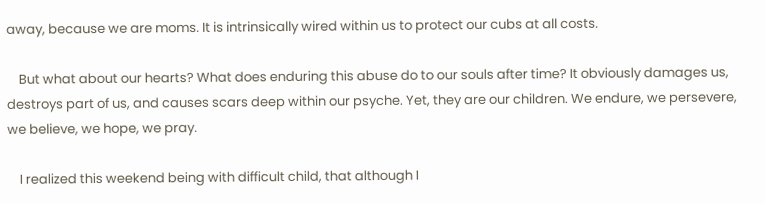away, because we are moms. It is intrinsically wired within us to protect our cubs at all costs.

    But what about our hearts? What does enduring this abuse do to our souls after time? It obviously damages us, destroys part of us, and causes scars deep within our psyche. Yet, they are our children. We endure, we persevere, we believe, we hope, we pray.

    I realized this weekend being with difficult child, that although I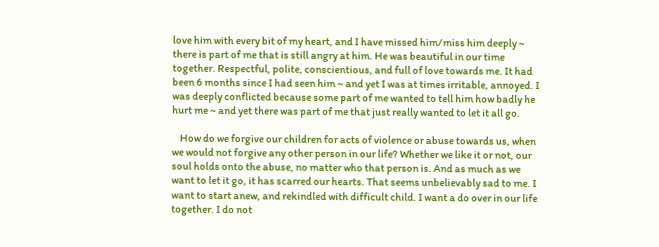love him with every bit of my heart, and I have missed him/miss him deeply ~ there is part of me that is still angry at him. He was beautiful in our time together. Respectful, polite, conscientious, and full of love towards me. It had been 6 months since I had seen him ~ and yet I was at times irritable, annoyed. I was deeply conflicted because some part of me wanted to tell him how badly he hurt me ~ and yet there was part of me that just really wanted to let it all go.

    How do we forgive our children for acts of violence or abuse towards us, when we would not forgive any other person in our life? Whether we like it or not, our soul holds onto the abuse, no matter who that person is. And as much as we want to let it go, it has scarred our hearts. That seems unbelievably sad to me. I want to start anew, and rekindled with difficult child. I want a do over in our life together. I do not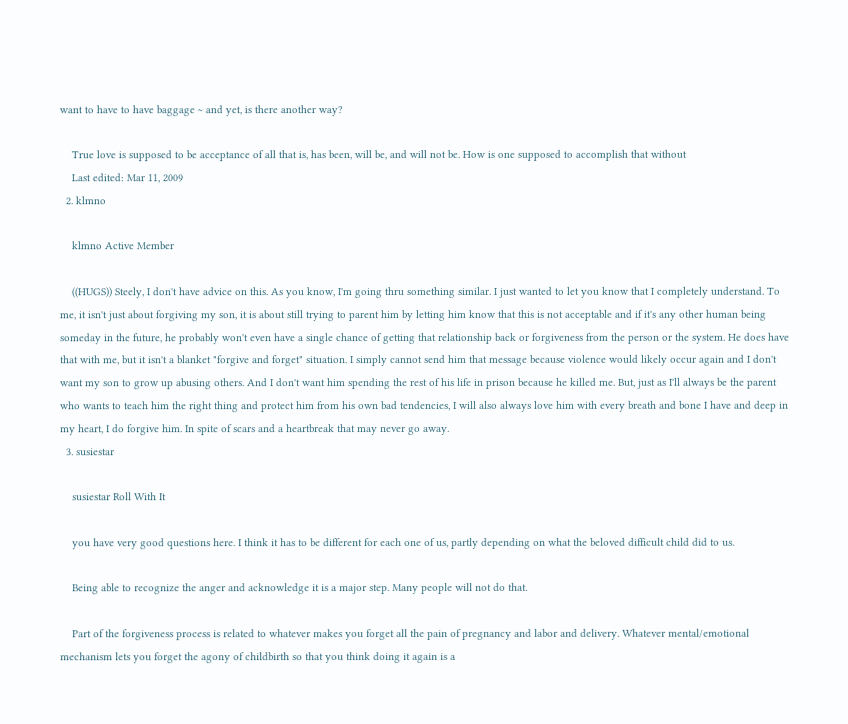want to have to have baggage ~ and yet, is there another way?

    True love is supposed to be acceptance of all that is, has been, will be, and will not be. How is one supposed to accomplish that without
    Last edited: Mar 11, 2009
  2. klmno

    klmno Active Member

    ((HUGS)) Steely, I don't have advice on this. As you know, I'm going thru something similar. I just wanted to let you know that I completely understand. To me, it isn't just about forgiving my son, it is about still trying to parent him by letting him know that this is not acceptable and if it's any other human being someday in the future, he probably won't even have a single chance of getting that relationship back or forgiveness from the person or the system. He does have that with me, but it isn't a blanket "forgive and forget" situation. I simply cannot send him that message because violence would likely occur again and I don't want my son to grow up abusing others. And I don't want him spending the rest of his life in prison because he killed me. But, just as I'll always be the parent who wants to teach him the right thing and protect him from his own bad tendencies, I will also always love him with every breath and bone I have and deep in my heart, I do forgive him. In spite of scars and a heartbreak that may never go away.
  3. susiestar

    susiestar Roll With It

    you have very good questions here. I think it has to be different for each one of us, partly depending on what the beloved difficult child did to us.

    Being able to recognize the anger and acknowledge it is a major step. Many people will not do that.

    Part of the forgiveness process is related to whatever makes you forget all the pain of pregnancy and labor and delivery. Whatever mental/emotional mechanism lets you forget the agony of childbirth so that you think doing it again is a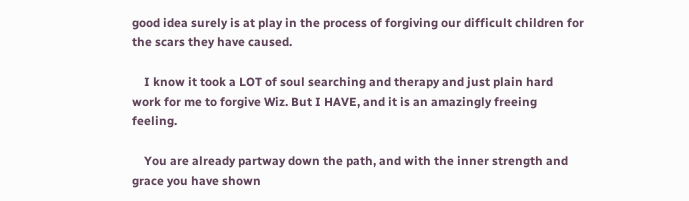good idea surely is at play in the process of forgiving our difficult children for the scars they have caused.

    I know it took a LOT of soul searching and therapy and just plain hard work for me to forgive Wiz. But I HAVE, and it is an amazingly freeing feeling.

    You are already partway down the path, and with the inner strength and grace you have shown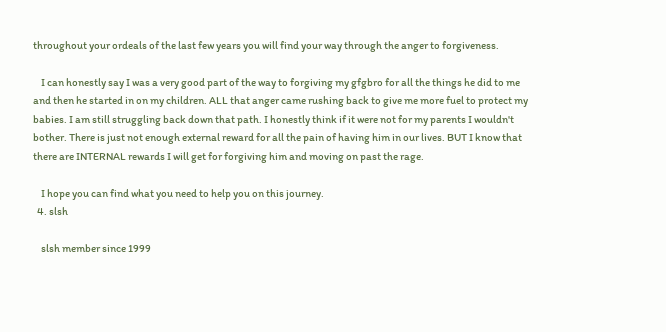throughout your ordeals of the last few years you will find your way through the anger to forgiveness.

    I can honestly say I was a very good part of the way to forgiving my gfgbro for all the things he did to me and then he started in on my children. ALL that anger came rushing back to give me more fuel to protect my babies. I am still struggling back down that path. I honestly think if it were not for my parents I wouldn't bother. There is just not enough external reward for all the pain of having him in our lives. BUT I know that there are INTERNAL rewards I will get for forgiving him and moving on past the rage.

    I hope you can find what you need to help you on this journey.
  4. slsh

    slsh member since 1999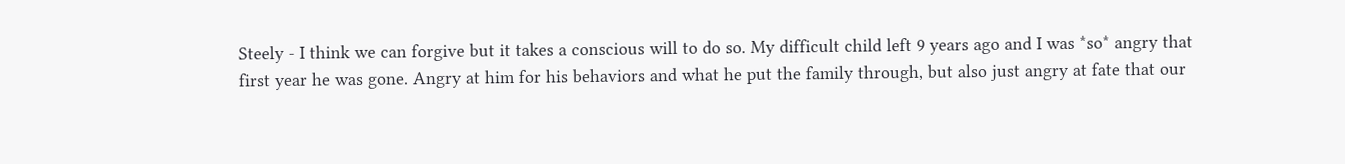Steely - I think we can forgive but it takes a conscious will to do so. My difficult child left 9 years ago and I was *so* angry that first year he was gone. Angry at him for his behaviors and what he put the family through, but also just angry at fate that our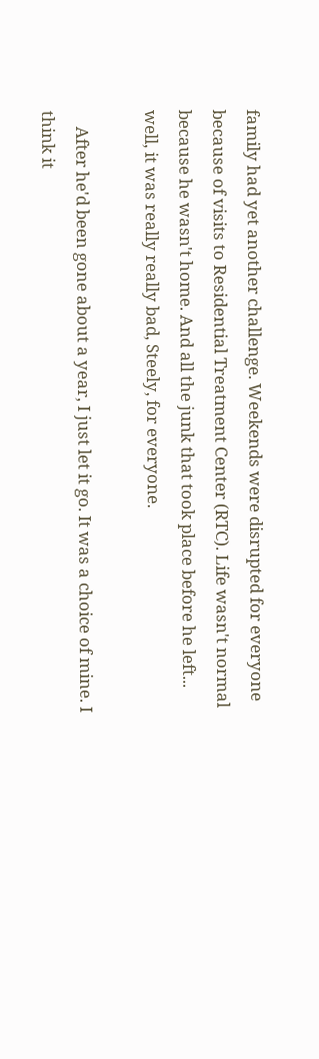family had yet another challenge. Weekends were disrupted for everyone because of visits to Residential Treatment Center (RTC). Life wasn't normal because he wasn't home. And all the junk that took place before he left... well, it was really really bad, Steely, for everyone.

    After he'd been gone about a year, I just let it go. It was a choice of mine. I think it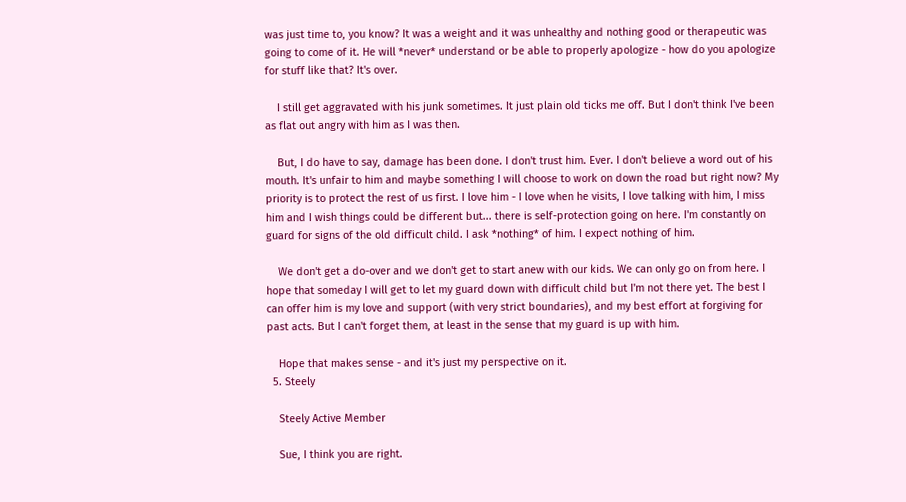was just time to, you know? It was a weight and it was unhealthy and nothing good or therapeutic was going to come of it. He will *never* understand or be able to properly apologize - how do you apologize for stuff like that? It's over.

    I still get aggravated with his junk sometimes. It just plain old ticks me off. But I don't think I've been as flat out angry with him as I was then.

    But, I do have to say, damage has been done. I don't trust him. Ever. I don't believe a word out of his mouth. It's unfair to him and maybe something I will choose to work on down the road but right now? My priority is to protect the rest of us first. I love him - I love when he visits, I love talking with him, I miss him and I wish things could be different but... there is self-protection going on here. I'm constantly on guard for signs of the old difficult child. I ask *nothing* of him. I expect nothing of him.

    We don't get a do-over and we don't get to start anew with our kids. We can only go on from here. I hope that someday I will get to let my guard down with difficult child but I'm not there yet. The best I can offer him is my love and support (with very strict boundaries), and my best effort at forgiving for past acts. But I can't forget them, at least in the sense that my guard is up with him.

    Hope that makes sense - and it's just my perspective on it.
  5. Steely

    Steely Active Member

    Sue, I think you are right.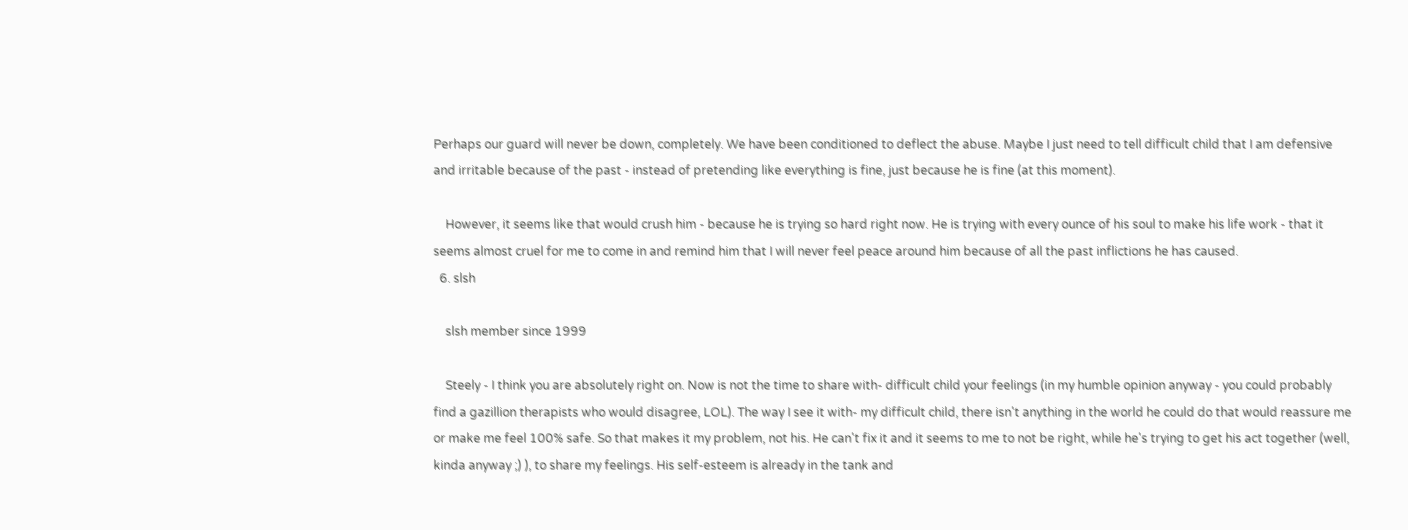Perhaps our guard will never be down, completely. We have been conditioned to deflect the abuse. Maybe I just need to tell difficult child that I am defensive and irritable because of the past - instead of pretending like everything is fine, just because he is fine (at this moment).

    However, it seems like that would crush him - because he is trying so hard right now. He is trying with every ounce of his soul to make his life work - that it seems almost cruel for me to come in and remind him that I will never feel peace around him because of all the past inflictions he has caused.
  6. slsh

    slsh member since 1999

    Steely - I think you are absolutely right on. Now is not the time to share with- difficult child your feelings (in my humble opinion anyway - you could probably find a gazillion therapists who would disagree, LOL). The way I see it with- my difficult child, there isn't anything in the world he could do that would reassure me or make me feel 100% safe. So that makes it my problem, not his. He can't fix it and it seems to me to not be right, while he's trying to get his act together (well, kinda anyway ;) ), to share my feelings. His self-esteem is already in the tank and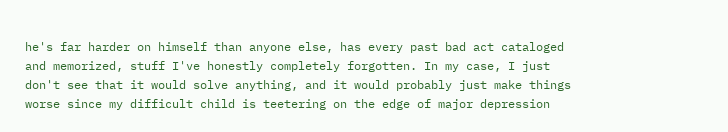he's far harder on himself than anyone else, has every past bad act cataloged and memorized, stuff I've honestly completely forgotten. In my case, I just don't see that it would solve anything, and it would probably just make things worse since my difficult child is teetering on the edge of major depression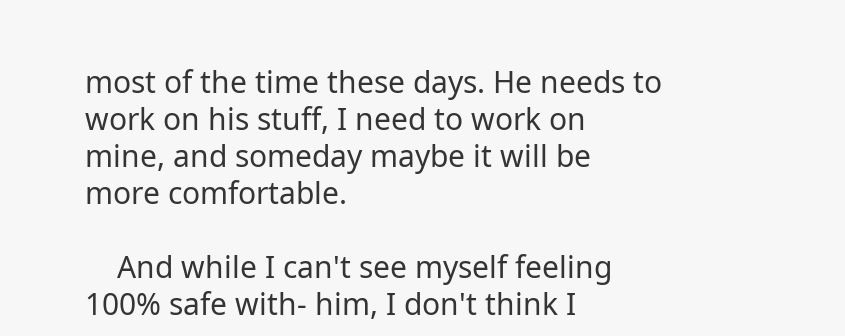most of the time these days. He needs to work on his stuff, I need to work on mine, and someday maybe it will be more comfortable.

    And while I can't see myself feeling 100% safe with- him, I don't think I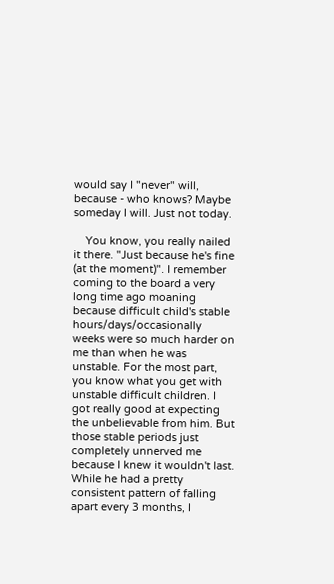would say I "never" will, because - who knows? Maybe someday I will. Just not today.

    You know, you really nailed it there. "Just because he's fine (at the moment)". I remember coming to the board a very long time ago moaning because difficult child's stable hours/days/occasionally weeks were so much harder on me than when he was unstable. For the most part, you know what you get with unstable difficult children. I got really good at expecting the unbelievable from him. But those stable periods just completely unnerved me because I knew it wouldn't last. While he had a pretty consistent pattern of falling apart every 3 months, I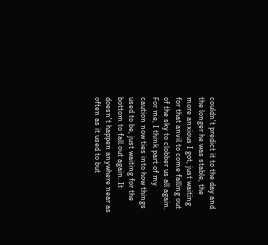couldn't predict it to the day and the longer he was stable, the more anxious I got, just waiting for that anvil to come falling out of the sky to clobber us all again. For me, I think part of my caution now ties into how things used to be, just waiting for the bottom to fall out again. It doesn't happen anywhere near as often as it used to but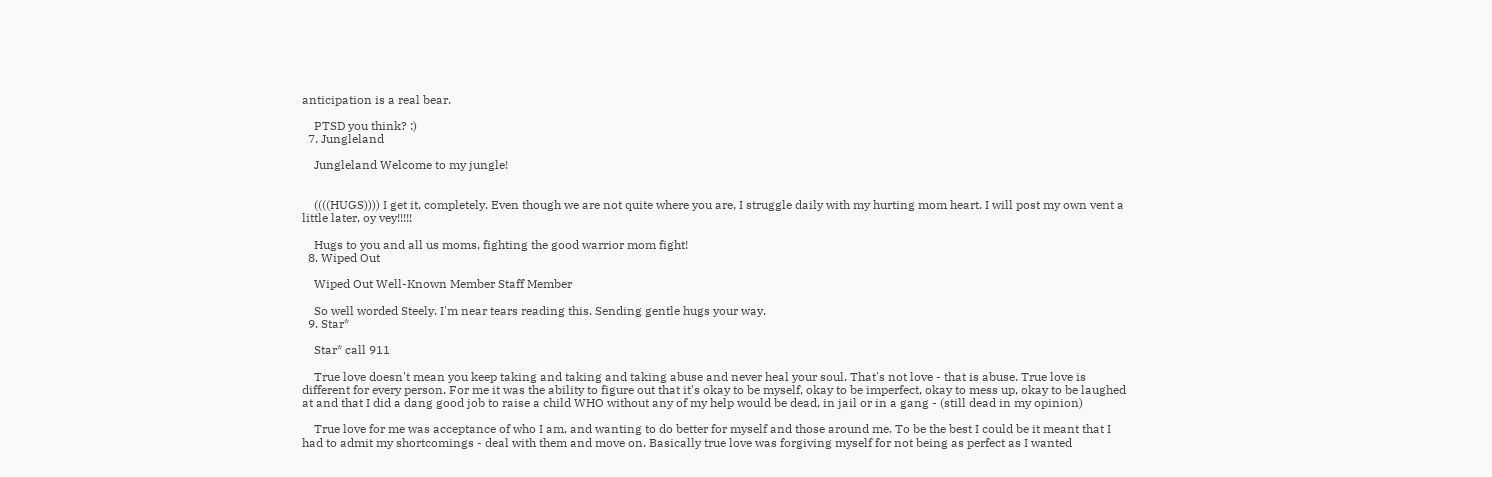anticipation is a real bear.

    PTSD you think? :)
  7. Jungleland

    Jungleland Welcome to my jungle!


    ((((HUGS)))) I get it, completely. Even though we are not quite where you are, I struggle daily with my hurting mom heart. I will post my own vent a little later, oy vey!!!!!

    Hugs to you and all us moms, fighting the good warrior mom fight!
  8. Wiped Out

    Wiped Out Well-Known Member Staff Member

    So well worded Steely. I'm near tears reading this. Sending gentle hugs your way.
  9. Star*

    Star* call 911

    True love doesn't mean you keep taking and taking and taking abuse and never heal your soul. That's not love - that is abuse. True love is different for every person. For me it was the ability to figure out that it's okay to be myself, okay to be imperfect, okay to mess up, okay to be laughed at and that I did a dang good job to raise a child WHO without any of my help would be dead, in jail or in a gang - (still dead in my opinion)

    True love for me was acceptance of who I am, and wanting to do better for myself and those around me. To be the best I could be it meant that I had to admit my shortcomings - deal with them and move on. Basically true love was forgiving myself for not being as perfect as I wanted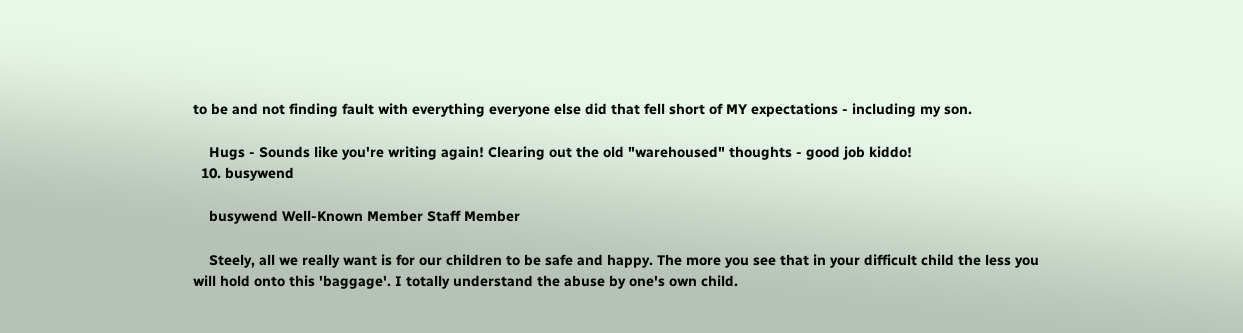to be and not finding fault with everything everyone else did that fell short of MY expectations - including my son.

    Hugs - Sounds like you're writing again! Clearing out the old "warehoused" thoughts - good job kiddo!
  10. busywend

    busywend Well-Known Member Staff Member

    Steely, all we really want is for our children to be safe and happy. The more you see that in your difficult child the less you will hold onto this 'baggage'. I totally understand the abuse by one's own child.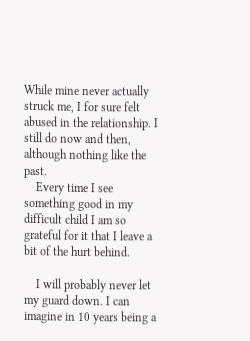While mine never actually struck me, I for sure felt abused in the relationship. I still do now and then, although nothing like the past.
    Every time I see something good in my difficult child I am so grateful for it that I leave a bit of the hurt behind.

    I will probably never let my guard down. I can imagine in 10 years being a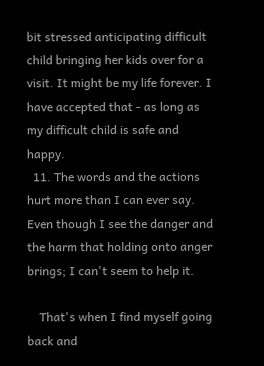bit stressed anticipating difficult child bringing her kids over for a visit. It might be my life forever. I have accepted that - as long as my difficult child is safe and happy.
  11. The words and the actions hurt more than I can ever say. Even though I see the danger and the harm that holding onto anger brings; I can't seem to help it.

    That's when I find myself going back and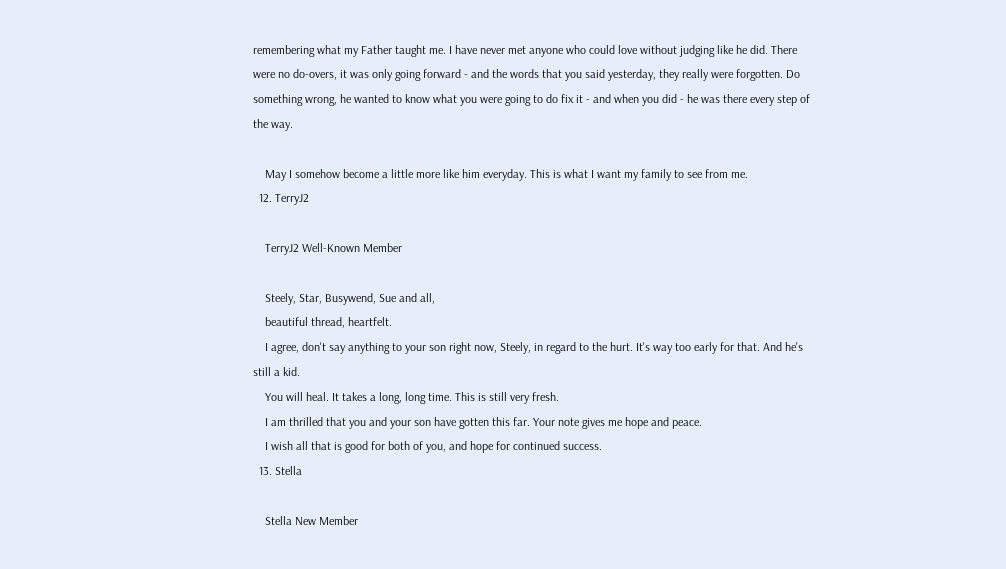remembering what my Father taught me. I have never met anyone who could love without judging like he did. There were no do-overs, it was only going forward - and the words that you said yesterday, they really were forgotten. Do something wrong, he wanted to know what you were going to do fix it - and when you did - he was there every step of the way.

    May I somehow become a little more like him everyday. This is what I want my family to see from me.
  12. TerryJ2

    TerryJ2 Well-Known Member

    Steely, Star, Busywend, Sue and all,
    beautiful thread, heartfelt.
    I agree, don't say anything to your son right now, Steely, in regard to the hurt. It's way too early for that. And he's still a kid.
    You will heal. It takes a long, long time. This is still very fresh.
    I am thrilled that you and your son have gotten this far. Your note gives me hope and peace.
    I wish all that is good for both of you, and hope for continued success.
  13. Stella

    Stella New Member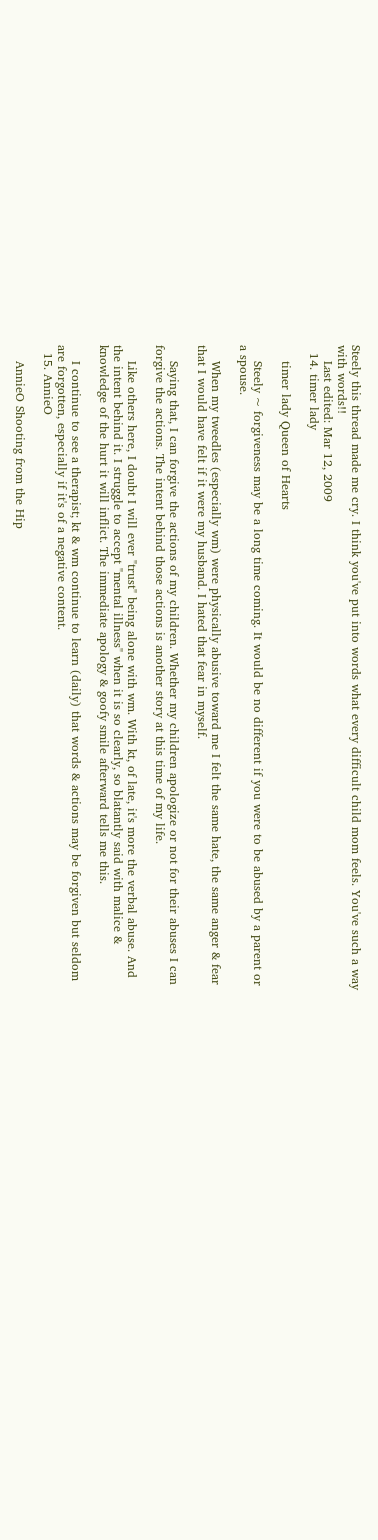Steely this thread made me cry. I think you've put into words what every difficult child mom feels. You've such a way with words!!
    Last edited: Mar 12, 2009
  14. timer lady

    timer lady Queen of Hearts

    Steely ~ forgiveness may be a long time coming. It would be no different if you were to be abused by a parent or a spouse.

    When my tweedles (especially wm) were physically abusive toward me I felt the same hate, the same anger & fear that I would have felt if it were my husband. I hated that fear in myself.

    Saying that, I can forgive the actions of my children. Whether my children apologize or not for their abuses I can forgive the actions. The intent behind those actions is another story at this time of my life.

    Like others here, I doubt I will ever "trust" being alone with wm. With kt, of late, it's more the verbal abuse. And the intent behind it. I struggle to accept "mental illness" when it is so clearly, so blatantly said with malice & knowledge of the hurt it will inflict. The immediate apology & goofy smile afterward tells me this.

    I continue to see a therapist; kt & wm continue to learn (daily) that words & actions may be forgiven but seldom are forgotten, especially if it's of a negative content.
  15. AnnieO

    AnnieO Shooting from the Hip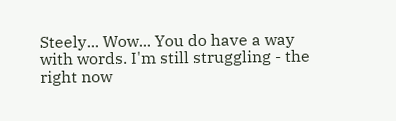Steely... Wow... You do have a way with words. I'm still struggling - the right now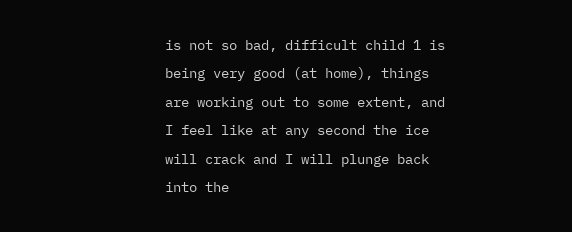is not so bad, difficult child 1 is being very good (at home), things are working out to some extent, and I feel like at any second the ice will crack and I will plunge back into the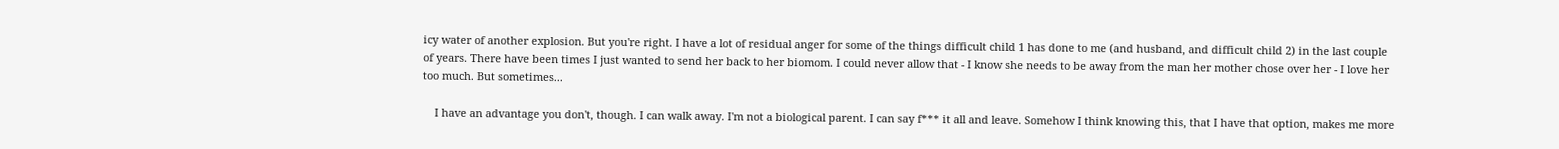icy water of another explosion. But you're right. I have a lot of residual anger for some of the things difficult child 1 has done to me (and husband, and difficult child 2) in the last couple of years. There have been times I just wanted to send her back to her biomom. I could never allow that - I know she needs to be away from the man her mother chose over her - I love her too much. But sometimes...

    I have an advantage you don't, though. I can walk away. I'm not a biological parent. I can say f*** it all and leave. Somehow I think knowing this, that I have that option, makes me more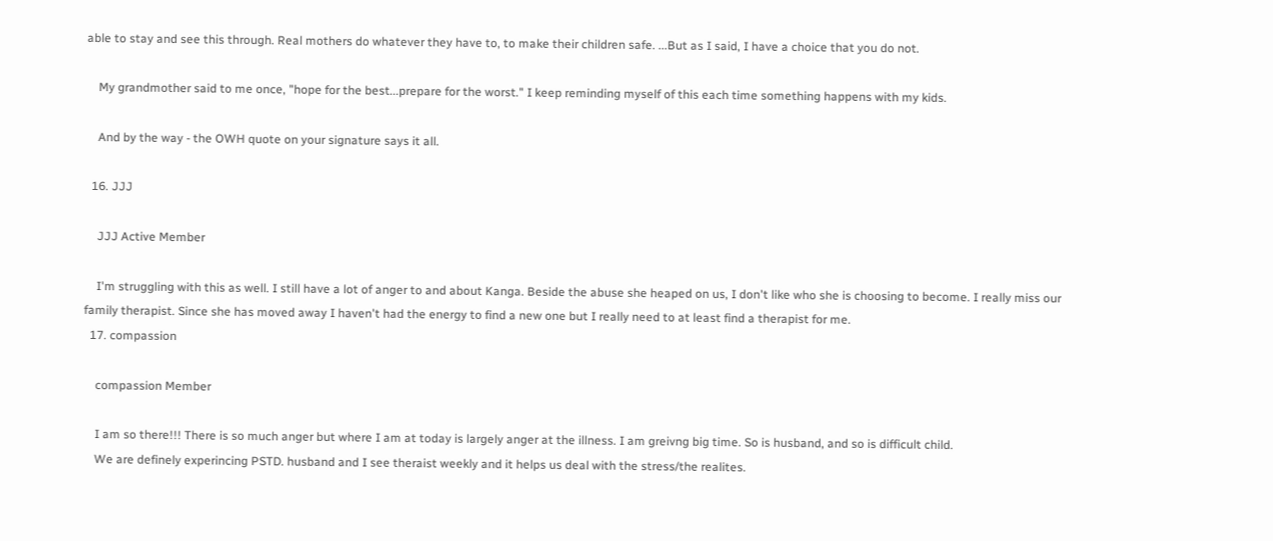able to stay and see this through. Real mothers do whatever they have to, to make their children safe. ...But as I said, I have a choice that you do not.

    My grandmother said to me once, "hope for the best...prepare for the worst." I keep reminding myself of this each time something happens with my kids.

    And by the way - the OWH quote on your signature says it all.

  16. JJJ

    JJJ Active Member

    I'm struggling with this as well. I still have a lot of anger to and about Kanga. Beside the abuse she heaped on us, I don't like who she is choosing to become. I really miss our family therapist. Since she has moved away I haven't had the energy to find a new one but I really need to at least find a therapist for me.
  17. compassion

    compassion Member

    I am so there!!! There is so much anger but where I am at today is largely anger at the illness. I am greivng big time. So is husband, and so is difficult child.
    We are definely experincing PSTD. husband and I see theraist weekly and it helps us deal with the stress/the realites.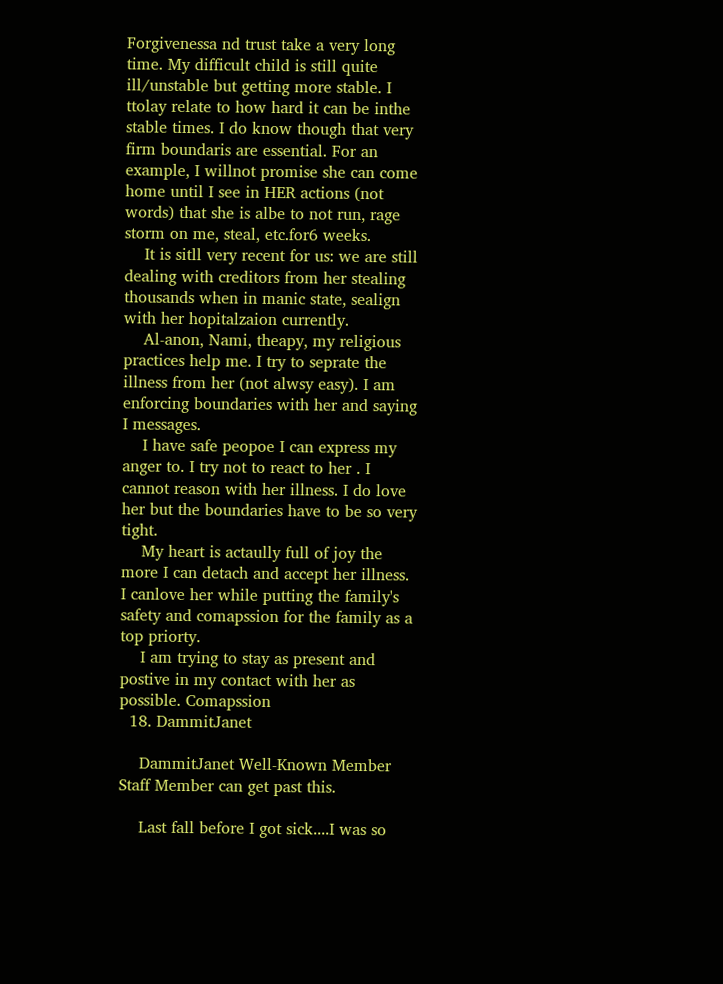Forgivenessa nd trust take a very long time. My difficult child is still quite ill/unstable but getting more stable. I ttolay relate to how hard it can be inthe stable times. I do know though that very firm boundaris are essential. For an example, I willnot promise she can come home until I see in HER actions (not words) that she is albe to not run, rage storm on me, steal, etc.for6 weeks.
    It is sitll very recent for us: we are still dealing with creditors from her stealing thousands when in manic state, sealign with her hopitalzaion currently.
    Al-anon, Nami, theapy, my religious practices help me. I try to seprate the illness from her (not alwsy easy). I am enforcing boundaries with her and saying I messages.
    I have safe peopoe I can express my anger to. I try not to react to her . I cannot reason with her illness. I do love her but the boundaries have to be so very tight.
    My heart is actaully full of joy the more I can detach and accept her illness. I canlove her while putting the family's safety and comapssion for the family as a top priorty.
    I am trying to stay as present and postive in my contact with her as possible. Comapssion
  18. DammitJanet

    DammitJanet Well-Known Member Staff Member can get past this.

    Last fall before I got sick....I was so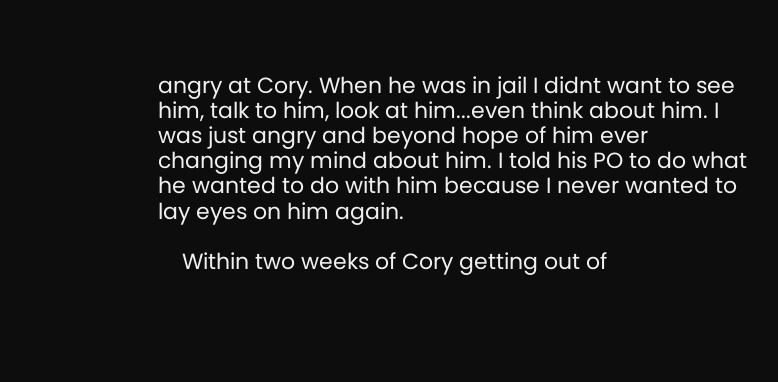angry at Cory. When he was in jail I didnt want to see him, talk to him, look at him...even think about him. I was just angry and beyond hope of him ever changing my mind about him. I told his PO to do what he wanted to do with him because I never wanted to lay eyes on him again.

    Within two weeks of Cory getting out of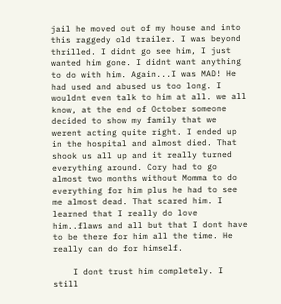jail he moved out of my house and into this raggedy old trailer. I was beyond thrilled. I didnt go see him, I just wanted him gone. I didnt want anything to do with him. Again...I was MAD! He had used and abused us too long. I wouldnt even talk to him at all. we all know, at the end of October someone decided to show my family that we werent acting quite right. I ended up in the hospital and almost died. That shook us all up and it really turned everything around. Cory had to go almost two months without Momma to do everything for him plus he had to see me almost dead. That scared him. I learned that I really do love him..flaws and all but that I dont have to be there for him all the time. He really can do for himself.

    I dont trust him completely. I still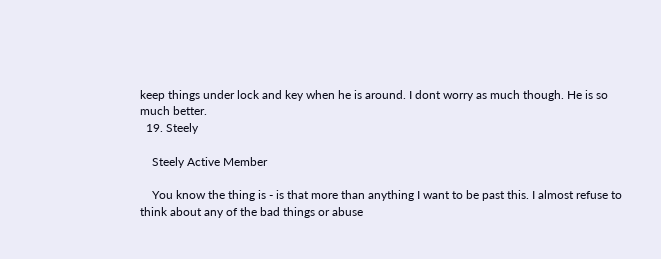keep things under lock and key when he is around. I dont worry as much though. He is so much better.
  19. Steely

    Steely Active Member

    You know the thing is - is that more than anything I want to be past this. I almost refuse to think about any of the bad things or abuse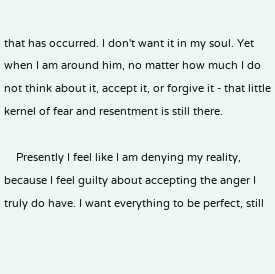that has occurred. I don't want it in my soul. Yet when I am around him, no matter how much I do not think about it, accept it, or forgive it - that little kernel of fear and resentment is still there.

    Presently I feel like I am denying my reality, because I feel guilty about accepting the anger I truly do have. I want everything to be perfect, still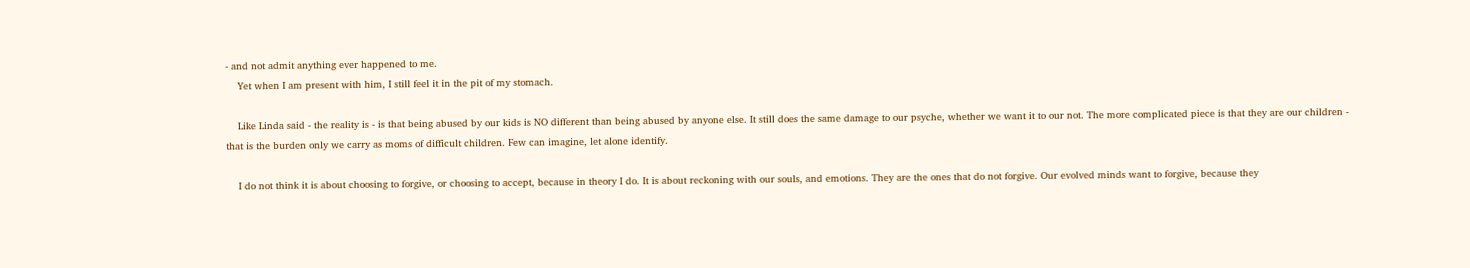- and not admit anything ever happened to me.
    Yet when I am present with him, I still feel it in the pit of my stomach.

    Like Linda said - the reality is - is that being abused by our kids is NO different than being abused by anyone else. It still does the same damage to our psyche, whether we want it to our not. The more complicated piece is that they are our children - that is the burden only we carry as moms of difficult children. Few can imagine, let alone identify.

    I do not think it is about choosing to forgive, or choosing to accept, because in theory I do. It is about reckoning with our souls, and emotions. They are the ones that do not forgive. Our evolved minds want to forgive, because they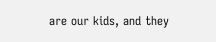are our kids, and they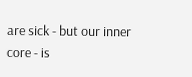are sick - but our inner core - is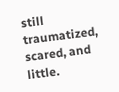still traumatized, scared, and little.